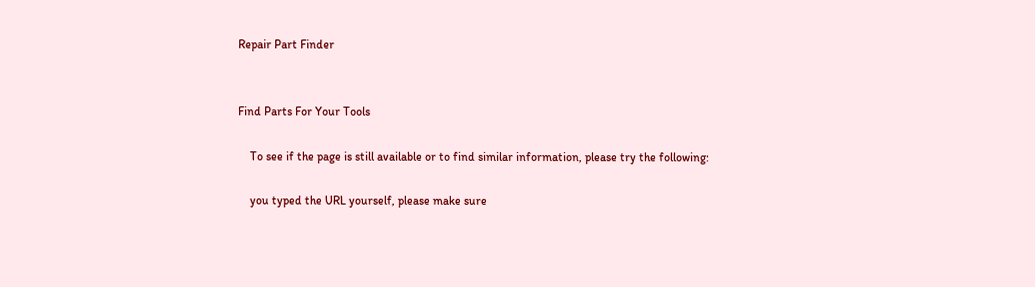Repair Part Finder


Find Parts For Your Tools

    To see if the page is still available or to find similar information, please try the following:

    you typed the URL yourself, please make sure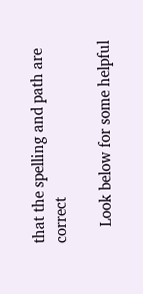that the spelling and path are correct

    Look below for some helpful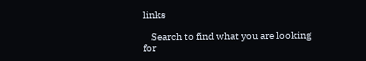links

    Search to find what you are looking for